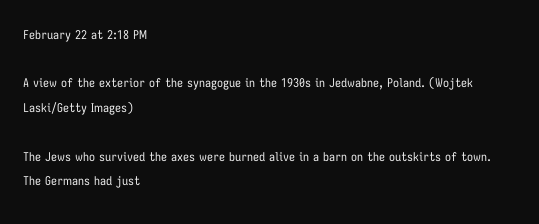February 22 at 2:18 PM

A view of the exterior of the synagogue in the 1930s in Jedwabne, Poland. (Wojtek Laski/Getty Images)

The Jews who survived the axes were burned alive in a barn on the outskirts of town. The Germans had just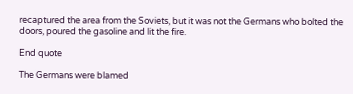recaptured the area from the Soviets, but it was not the Germans who bolted the doors, poured the gasoline and lit the fire.

End quote

The Germans were blamed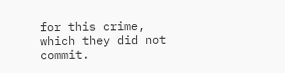for this crime, which they did not commit.